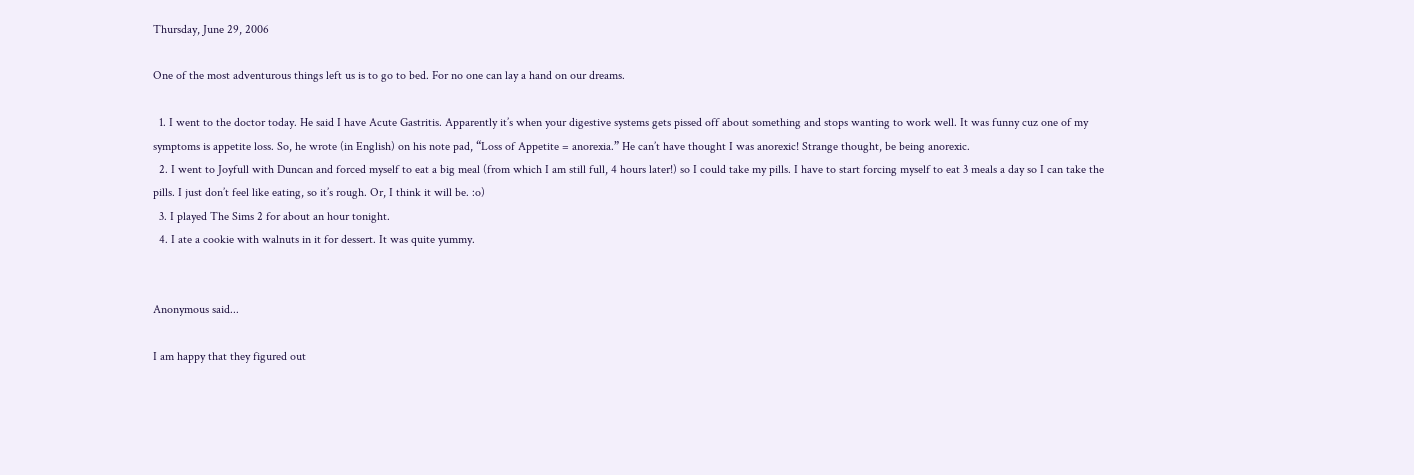Thursday, June 29, 2006

One of the most adventurous things left us is to go to bed. For no one can lay a hand on our dreams.

  1. I went to the doctor today. He said I have Acute Gastritis. Apparently it’s when your digestive systems gets pissed off about something and stops wanting to work well. It was funny cuz one of my symptoms is appetite loss. So, he wrote (in English) on his note pad, “Loss of Appetite = anorexia.” He can’t have thought I was anorexic! Strange thought, be being anorexic.
  2. I went to Joyfull with Duncan and forced myself to eat a big meal (from which I am still full, 4 hours later!) so I could take my pills. I have to start forcing myself to eat 3 meals a day so I can take the pills. I just don’t feel like eating, so it’s rough. Or, I think it will be. :o)
  3. I played The Sims 2 for about an hour tonight.
  4. I ate a cookie with walnuts in it for dessert. It was quite yummy.


Anonymous said...

I am happy that they figured out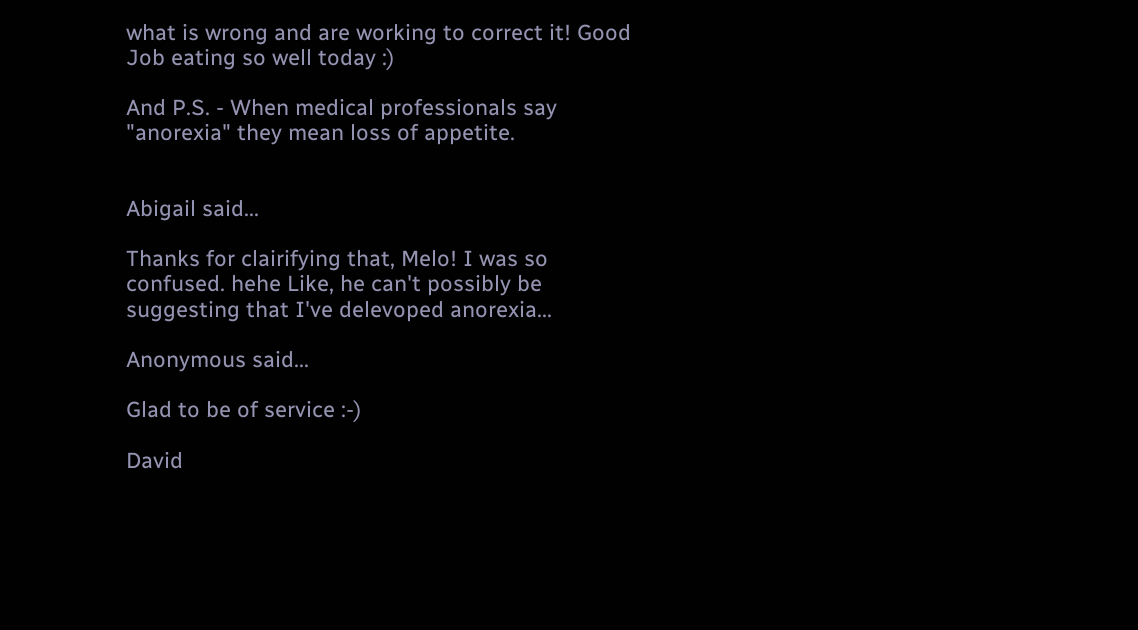what is wrong and are working to correct it! Good Job eating so well today :)

And P.S. - When medical professionals say "anorexia" they mean loss of appetite.


Abigail said...

Thanks for clairifying that, Melo! I was so confused. hehe Like, he can't possibly be suggesting that I've delevoped anorexia...

Anonymous said...

Glad to be of service :-)

David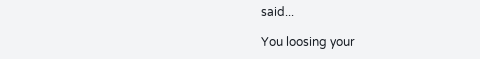said...

You loosing your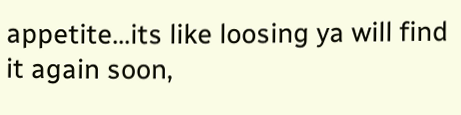appetite...its like loosing ya will find it again soon,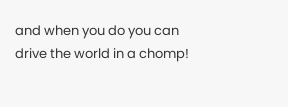and when you do you can drive the world in a chomp!